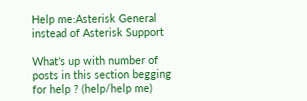Help me:Asterisk General instead of Asterisk Support

What’s up with number of posts in this section begging for help ? (help/help me)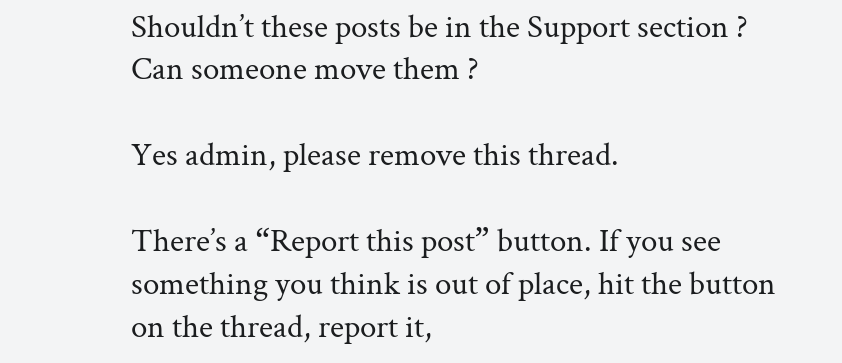Shouldn’t these posts be in the Support section ?
Can someone move them ?

Yes admin, please remove this thread.

There’s a “Report this post” button. If you see something you think is out of place, hit the button on the thread, report it,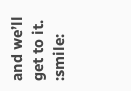and we’ll get to it. :smile: